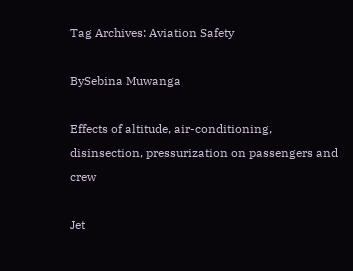Tag Archives: Aviation Safety

BySebina Muwanga

Effects of altitude, air-conditioning, disinsection, pressurization on passengers and crew

Jet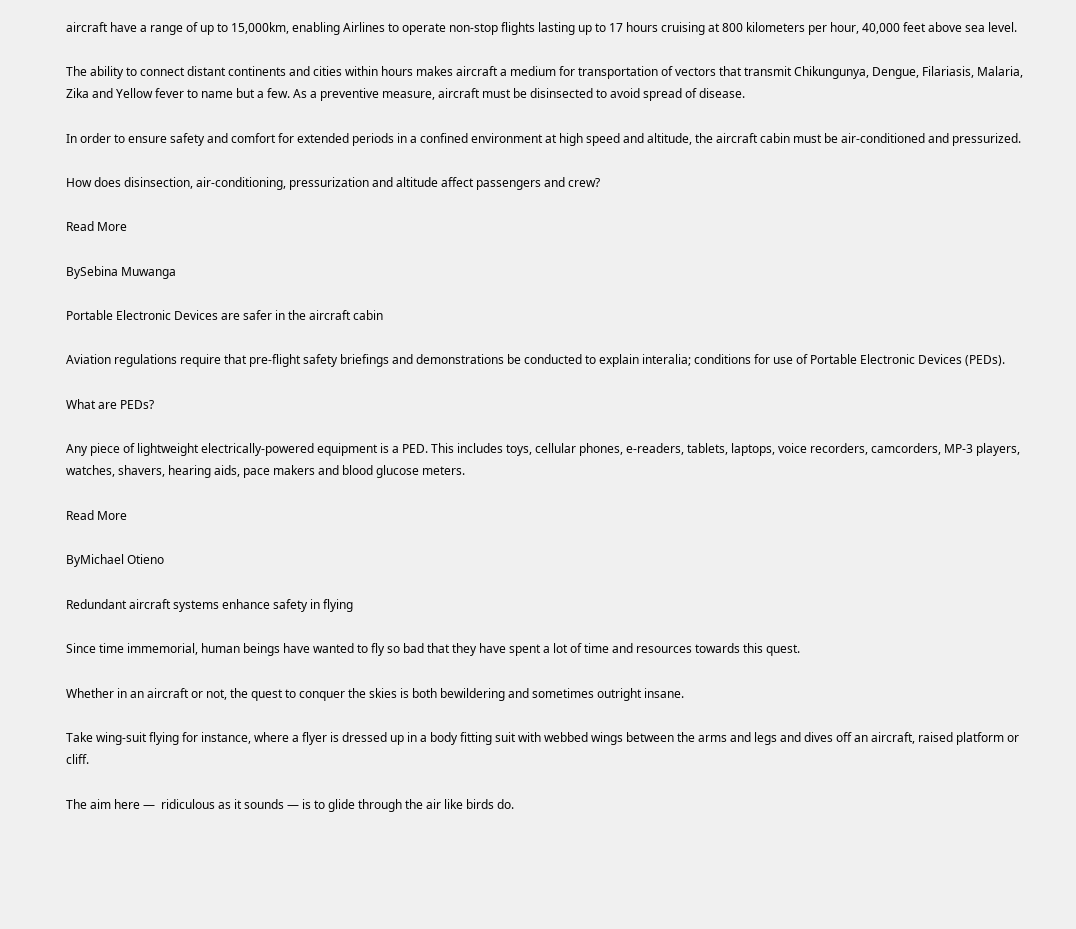aircraft have a range of up to 15,000km, enabling Airlines to operate non-stop flights lasting up to 17 hours cruising at 800 kilometers per hour, 40,000 feet above sea level.

The ability to connect distant continents and cities within hours makes aircraft a medium for transportation of vectors that transmit Chikungunya, Dengue, Filariasis, Malaria, Zika and Yellow fever to name but a few. As a preventive measure, aircraft must be disinsected to avoid spread of disease.

In order to ensure safety and comfort for extended periods in a confined environment at high speed and altitude, the aircraft cabin must be air-conditioned and pressurized.

How does disinsection, air-conditioning, pressurization and altitude affect passengers and crew?

Read More

BySebina Muwanga

Portable Electronic Devices are safer in the aircraft cabin

Aviation regulations require that pre-flight safety briefings and demonstrations be conducted to explain interalia; conditions for use of Portable Electronic Devices (PEDs).

What are PEDs?

Any piece of lightweight electrically-powered equipment is a PED. This includes toys, cellular phones, e-readers, tablets, laptops, voice recorders, camcorders, MP-3 players, watches, shavers, hearing aids, pace makers and blood glucose meters.

Read More

ByMichael Otieno

Redundant aircraft systems enhance safety in flying

Since time immemorial, human beings have wanted to fly so bad that they have spent a lot of time and resources towards this quest.

Whether in an aircraft or not, the quest to conquer the skies is both bewildering and sometimes outright insane.

Take wing-suit flying for instance, where a flyer is dressed up in a body fitting suit with webbed wings between the arms and legs and dives off an aircraft, raised platform or cliff.

The aim here —  ridiculous as it sounds — is to glide through the air like birds do.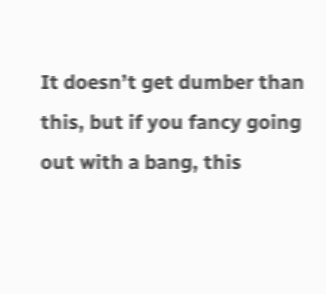It doesn’t get dumber than this, but if you fancy going out with a bang, this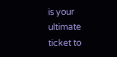is your ultimate ticket to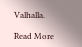Valhalla.

Read More